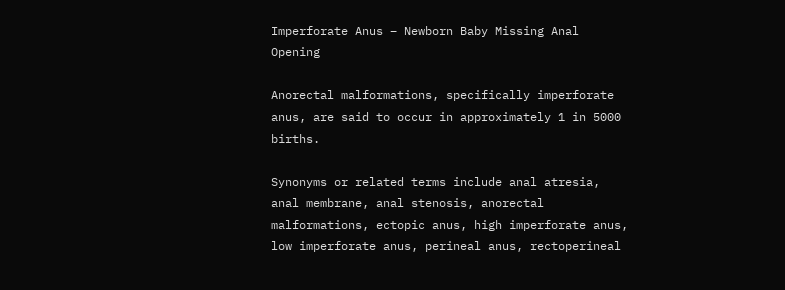Imperforate Anus – Newborn Baby Missing Anal Opening

Anorectal malformations, specifically imperforate anus, are said to occur in approximately 1 in 5000 births.

Synonyms or related terms include anal atresia, anal membrane, anal stenosis, anorectal malformations, ectopic anus, high imperforate anus, low imperforate anus, perineal anus, rectoperineal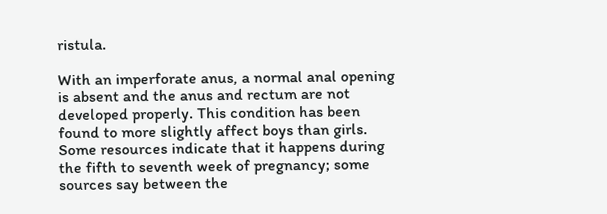ristula.

With an imperforate anus, a normal anal opening is absent and the anus and rectum are not developed properly. This condition has been found to more slightly affect boys than girls. Some resources indicate that it happens during the fifth to seventh week of pregnancy; some sources say between the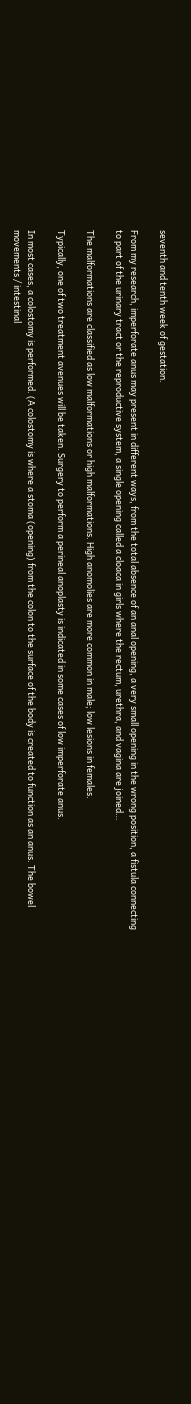seventh and tenth week of gestation.

From my research, imperforate anus may present in different ways, from the total absence of an anal opening, a very small opening in the wrong position, a fistula connecting to part of the urinary tract or the reproductive system, a single opening called a cloaca in girls where the rectum, urethra, and vagina are joined…

The malformations are classified as low malformations or high malformations. High anomolies are more common in male; low lesions in females.

Typically, one of two treatment avenues will be taken. Surgery to perform a perineal anoplasty is indicated in some cases of low imperforate anus.

In most cases, a colostomy is performed. (A colostomy is where a stoma (opening) from the colon to the surface of the body is created to function as an anus. The bowel movements / intestinal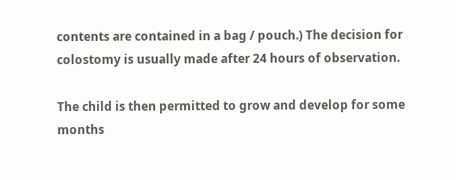contents are contained in a bag / pouch.) The decision for colostomy is usually made after 24 hours of observation.

The child is then permitted to grow and develop for some months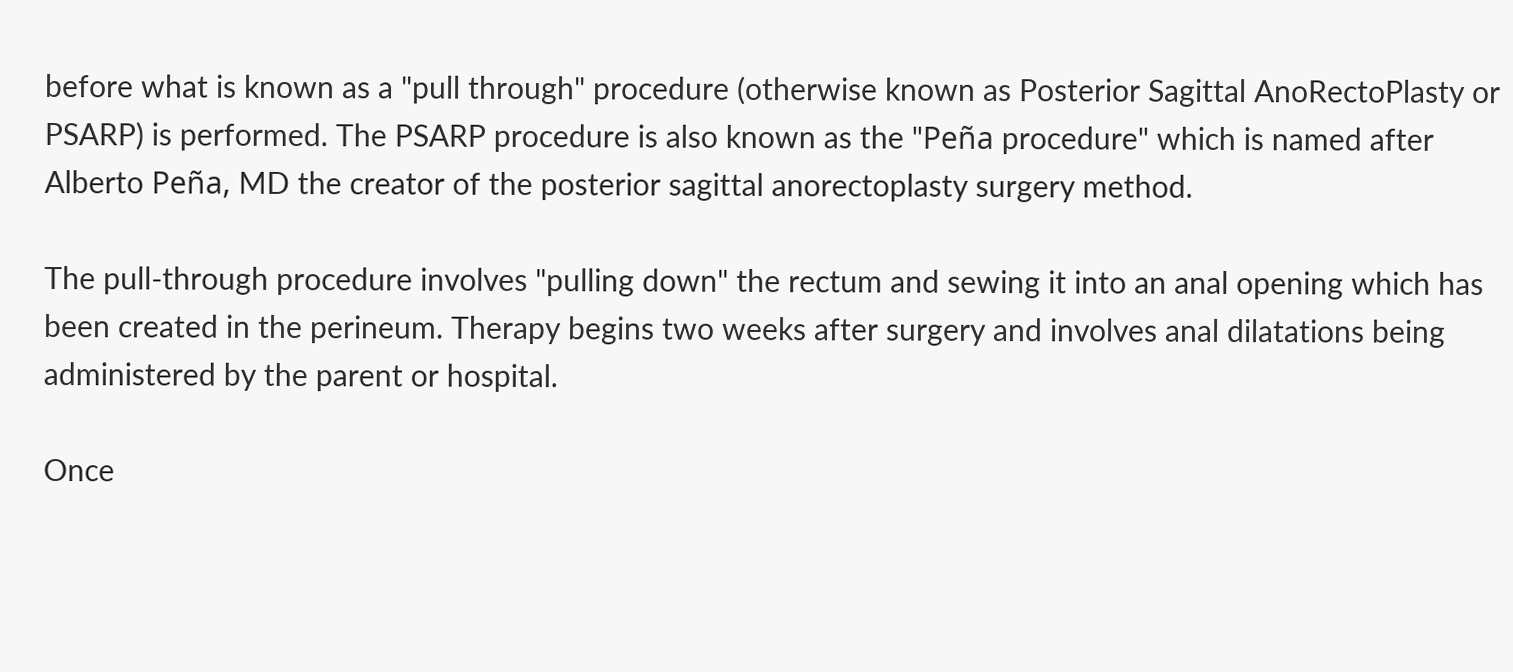before what is known as a "pull through" procedure (otherwise known as Posterior Sagittal AnoRectoPlasty or PSARP) is performed. The PSARP procedure is also known as the "Peña procedure" which is named after Alberto Peña, MD the creator of the posterior sagittal anorectoplasty surgery method.

The pull-through procedure involves "pulling down" the rectum and sewing it into an anal opening which has been created in the perineum. Therapy begins two weeks after surgery and involves anal dilatations being administered by the parent or hospital.

Once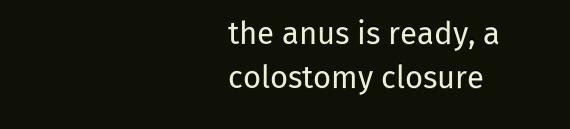the anus is ready, a colostomy closure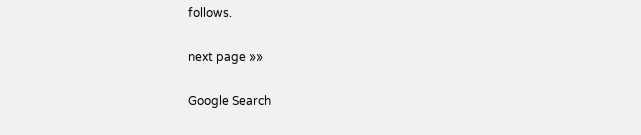follows.

next page »»

Google Search